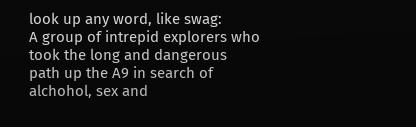look up any word, like swag:
A group of intrepid explorers who took the long and dangerous path up the A9 in search of alchohol, sex and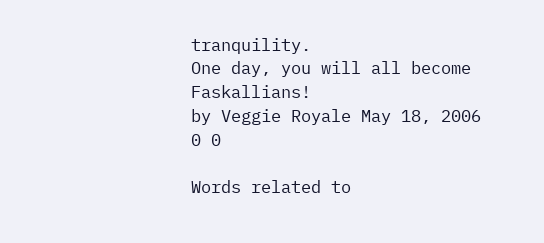tranquility.
One day, you will all become Faskallians!
by Veggie Royale May 18, 2006
0 0

Words related to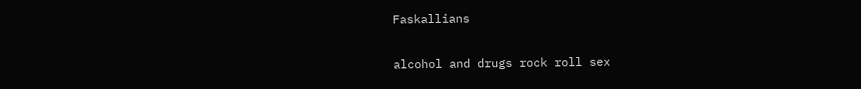Faskallians

alcohol and drugs rock roll sex